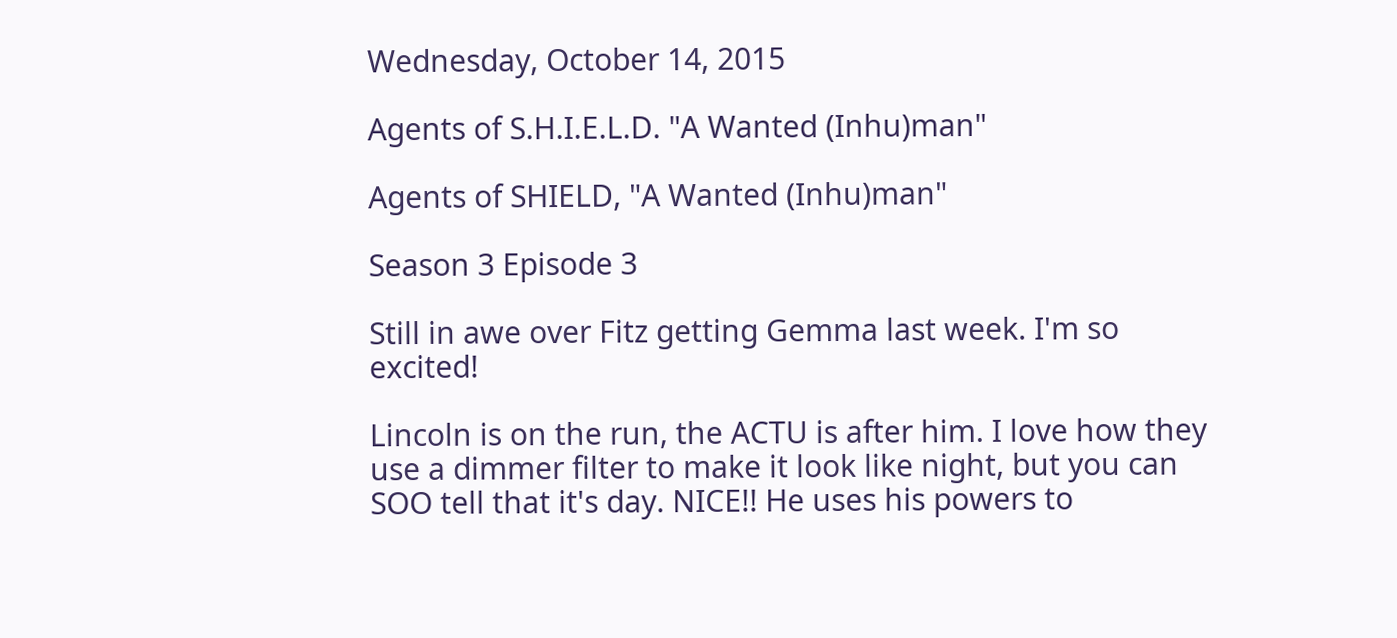Wednesday, October 14, 2015

Agents of S.H.I.E.L.D. "A Wanted (Inhu)man"

Agents of SHIELD, "A Wanted (Inhu)man"

Season 3 Episode 3

Still in awe over Fitz getting Gemma last week. I'm so excited!

Lincoln is on the run, the ACTU is after him. I love how they use a dimmer filter to make it look like night, but you can SOO tell that it's day. NICE!! He uses his powers to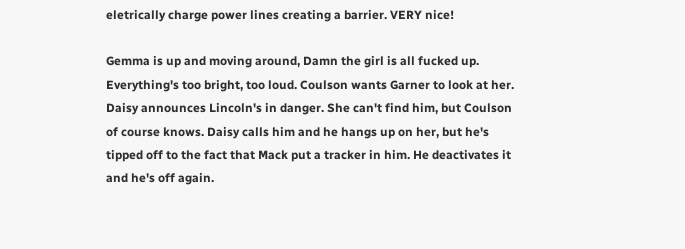eletrically charge power lines creating a barrier. VERY nice!

Gemma is up and moving around, Damn the girl is all fucked up. Everything's too bright, too loud. Coulson wants Garner to look at her. Daisy announces Lincoln's in danger. She can't find him, but Coulson of course knows. Daisy calls him and he hangs up on her, but he's tipped off to the fact that Mack put a tracker in him. He deactivates it and he's off again.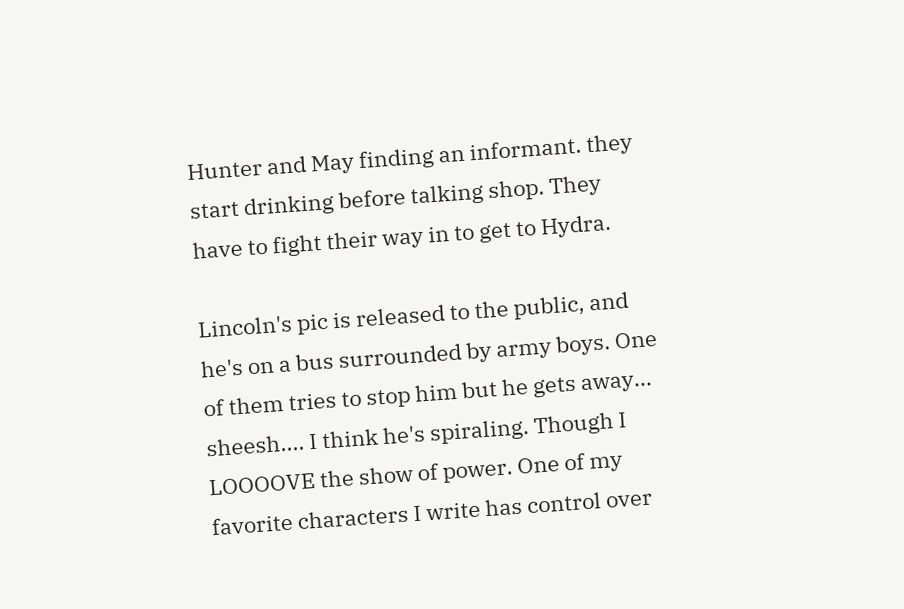Hunter and May finding an informant. they start drinking before talking shop. They have to fight their way in to get to Hydra.

Lincoln's pic is released to the public, and he's on a bus surrounded by army boys. One of them tries to stop him but he gets away... sheesh.... I think he's spiraling. Though I LOOOOVE the show of power. One of my favorite characters I write has control over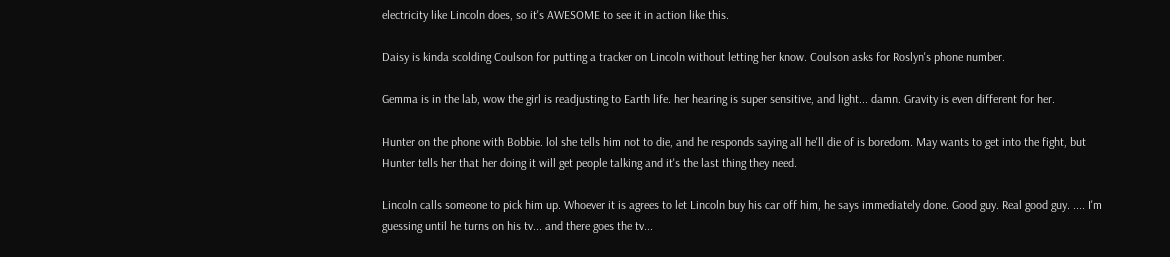electricity like Lincoln does, so it's AWESOME to see it in action like this.

Daisy is kinda scolding Coulson for putting a tracker on Lincoln without letting her know. Coulson asks for Roslyn's phone number.

Gemma is in the lab, wow the girl is readjusting to Earth life. her hearing is super sensitive, and light... damn. Gravity is even different for her.

Hunter on the phone with Bobbie. lol she tells him not to die, and he responds saying all he'll die of is boredom. May wants to get into the fight, but Hunter tells her that her doing it will get people talking and it's the last thing they need.

Lincoln calls someone to pick him up. Whoever it is agrees to let Lincoln buy his car off him, he says immediately done. Good guy. Real good guy. .... I'm guessing until he turns on his tv... and there goes the tv...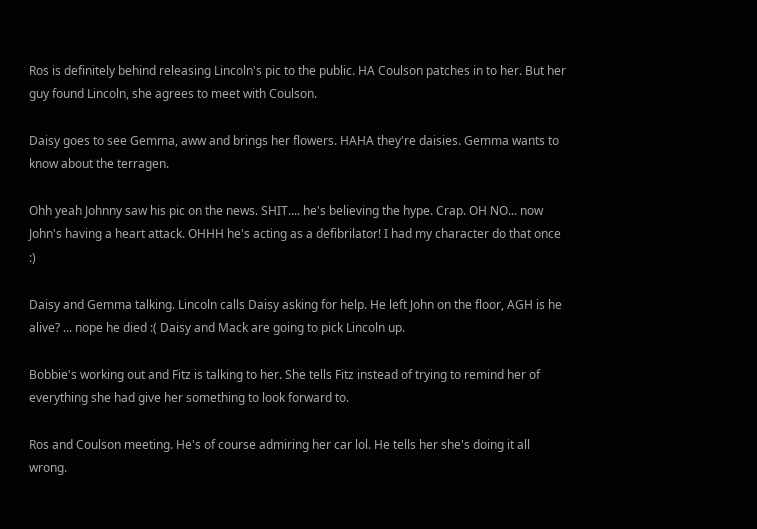Ros is definitely behind releasing Lincoln's pic to the public. HA Coulson patches in to her. But her guy found Lincoln, she agrees to meet with Coulson.

Daisy goes to see Gemma, aww and brings her flowers. HAHA they're daisies. Gemma wants to know about the terragen.

Ohh yeah Johnny saw his pic on the news. SHIT.... he's believing the hype. Crap. OH NO... now John's having a heart attack. OHHH he's acting as a defibrilator! I had my character do that once :)

Daisy and Gemma talking. Lincoln calls Daisy asking for help. He left John on the floor, AGH is he alive? ... nope he died :( Daisy and Mack are going to pick Lincoln up.

Bobbie's working out and Fitz is talking to her. She tells Fitz instead of trying to remind her of everything she had give her something to look forward to.

Ros and Coulson meeting. He's of course admiring her car lol. He tells her she's doing it all wrong.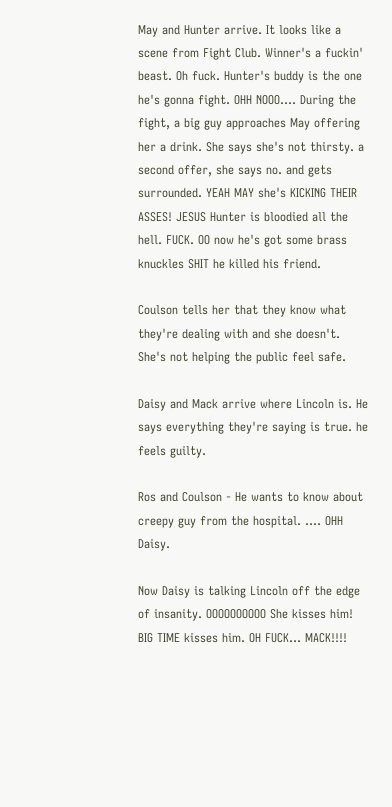May and Hunter arrive. It looks like a scene from Fight Club. Winner's a fuckin' beast. Oh fuck. Hunter's buddy is the one he's gonna fight. OHH NOOO.... During the fight, a big guy approaches May offering her a drink. She says she's not thirsty. a second offer, she says no. and gets surrounded. YEAH MAY she's KICKING THEIR ASSES! JESUS Hunter is bloodied all the hell. FUCK. OO now he's got some brass knuckles SHIT he killed his friend.

Coulson tells her that they know what they're dealing with and she doesn't. She's not helping the public feel safe.

Daisy and Mack arrive where Lincoln is. He says everything they're saying is true. he feels guilty.

Ros and Coulson - He wants to know about creepy guy from the hospital. .... OHH Daisy.

Now Daisy is talking Lincoln off the edge of insanity. OOOOOOOOOO She kisses him! BIG TIME kisses him. OH FUCK... MACK!!!!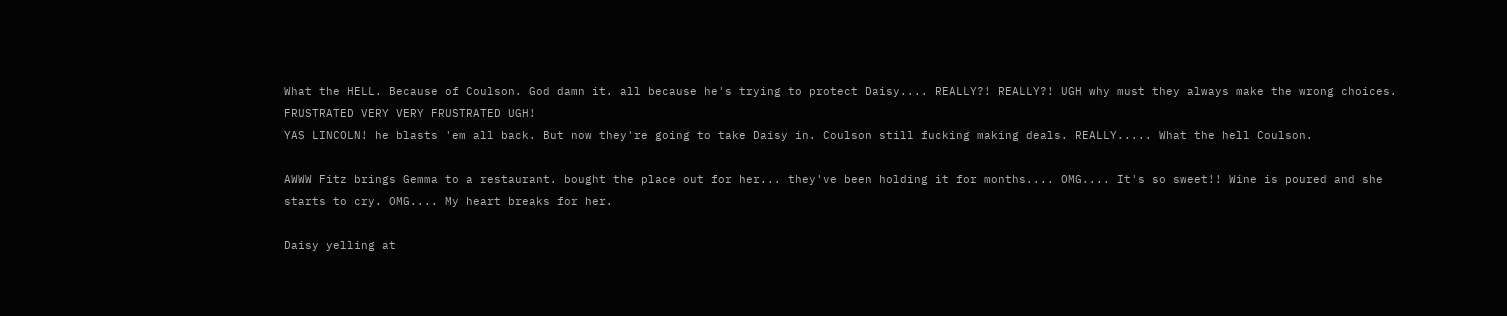What the HELL. Because of Coulson. God damn it. all because he's trying to protect Daisy.... REALLY?! REALLY?! UGH why must they always make the wrong choices. FRUSTRATED VERY VERY FRUSTRATED UGH!
YAS LINCOLN! he blasts 'em all back. But now they're going to take Daisy in. Coulson still fucking making deals. REALLY..... What the hell Coulson.

AWWW Fitz brings Gemma to a restaurant. bought the place out for her... they've been holding it for months.... OMG.... It's so sweet!! Wine is poured and she starts to cry. OMG.... My heart breaks for her.

Daisy yelling at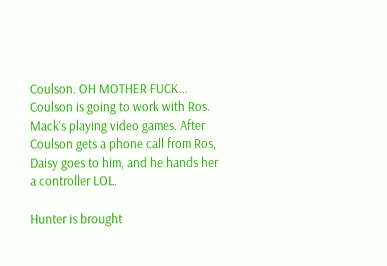Coulson. OH MOTHER FUCK... Coulson is going to work with Ros.
Mack's playing video games. After Coulson gets a phone call from Ros, Daisy goes to him, and he hands her a controller LOL.

Hunter is brought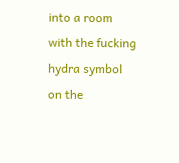into a room with the fucking hydra symbol on the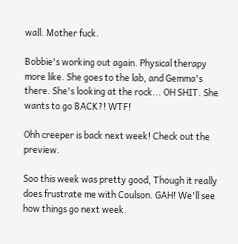wall. Mother fuck.

Bobbie's working out again. Physical therapy more like. She goes to the lab, and Gemma's there. She's looking at the rock... OH SHIT. She wants to go BACK?! WTF!

Ohh creeper is back next week! Check out the preview.

Soo this week was pretty good, Though it really does frustrate me with Coulson. GAH! We'll see how things go next week.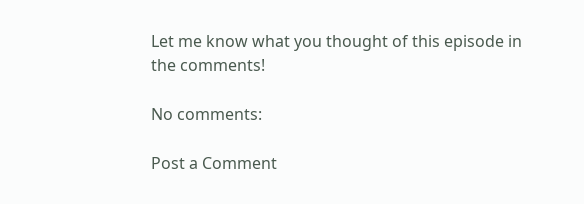Let me know what you thought of this episode in the comments!

No comments:

Post a Comment